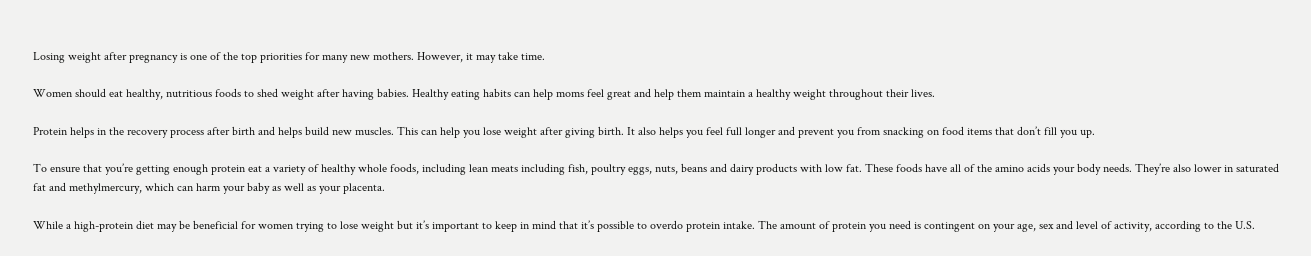Losing weight after pregnancy is one of the top priorities for many new mothers. However, it may take time.

Women should eat healthy, nutritious foods to shed weight after having babies. Healthy eating habits can help moms feel great and help them maintain a healthy weight throughout their lives.

Protein helps in the recovery process after birth and helps build new muscles. This can help you lose weight after giving birth. It also helps you feel full longer and prevent you from snacking on food items that don’t fill you up.

To ensure that you’re getting enough protein eat a variety of healthy whole foods, including lean meats including fish, poultry eggs, nuts, beans and dairy products with low fat. These foods have all of the amino acids your body needs. They’re also lower in saturated fat and methylmercury, which can harm your baby as well as your placenta.

While a high-protein diet may be beneficial for women trying to lose weight but it’s important to keep in mind that it’s possible to overdo protein intake. The amount of protein you need is contingent on your age, sex and level of activity, according to the U.S.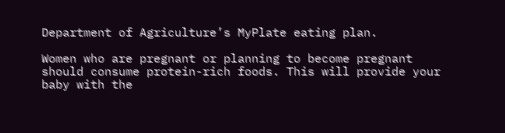Department of Agriculture’s MyPlate eating plan.

Women who are pregnant or planning to become pregnant should consume protein-rich foods. This will provide your baby with the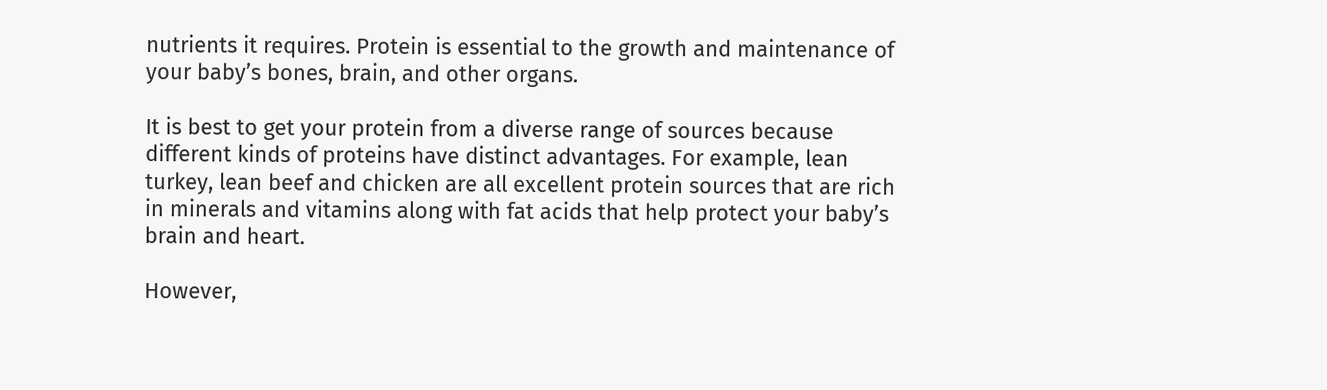nutrients it requires. Protein is essential to the growth and maintenance of your baby’s bones, brain, and other organs.

It is best to get your protein from a diverse range of sources because different kinds of proteins have distinct advantages. For example, lean turkey, lean beef and chicken are all excellent protein sources that are rich in minerals and vitamins along with fat acids that help protect your baby’s brain and heart.

However,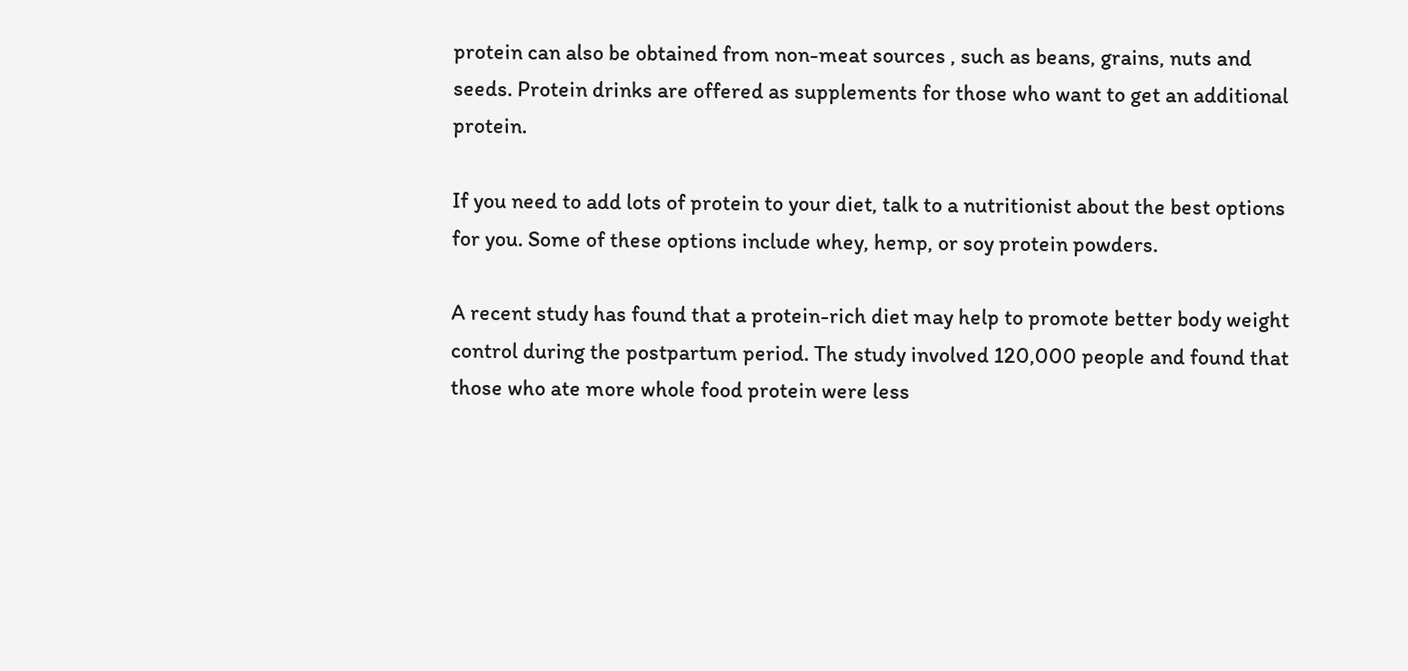protein can also be obtained from non-meat sources , such as beans, grains, nuts and seeds. Protein drinks are offered as supplements for those who want to get an additional protein.

If you need to add lots of protein to your diet, talk to a nutritionist about the best options for you. Some of these options include whey, hemp, or soy protein powders.

A recent study has found that a protein-rich diet may help to promote better body weight control during the postpartum period. The study involved 120,000 people and found that those who ate more whole food protein were less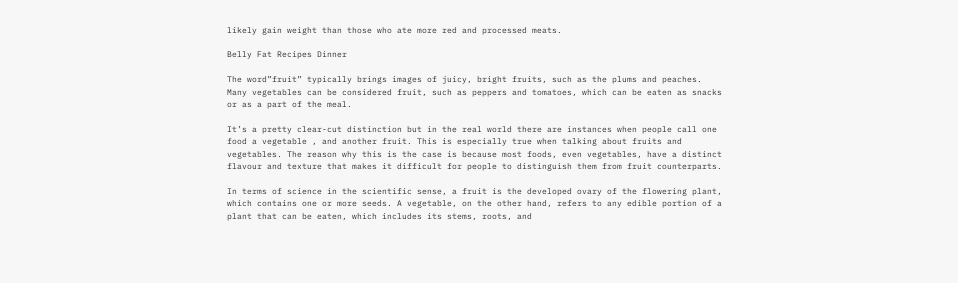likely gain weight than those who ate more red and processed meats.

Belly Fat Recipes Dinner

The word”fruit” typically brings images of juicy, bright fruits, such as the plums and peaches. Many vegetables can be considered fruit, such as peppers and tomatoes, which can be eaten as snacks or as a part of the meal.

It’s a pretty clear-cut distinction but in the real world there are instances when people call one food a vegetable , and another fruit. This is especially true when talking about fruits and vegetables. The reason why this is the case is because most foods, even vegetables, have a distinct flavour and texture that makes it difficult for people to distinguish them from fruit counterparts.

In terms of science in the scientific sense, a fruit is the developed ovary of the flowering plant, which contains one or more seeds. A vegetable, on the other hand, refers to any edible portion of a plant that can be eaten, which includes its stems, roots, and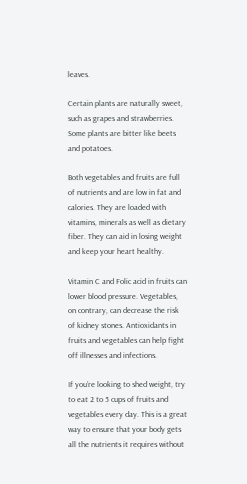leaves.

Certain plants are naturally sweet, such as grapes and strawberries. Some plants are bitter like beets and potatoes.

Both vegetables and fruits are full of nutrients and are low in fat and calories. They are loaded with vitamins, minerals as well as dietary fiber. They can aid in losing weight and keep your heart healthy.

Vitamin C and Folic acid in fruits can lower blood pressure. Vegetables, on contrary, can decrease the risk of kidney stones. Antioxidants in fruits and vegetables can help fight off illnesses and infections.

If you’re looking to shed weight, try to eat 2 to 5 cups of fruits and vegetables every day. This is a great way to ensure that your body gets all the nutrients it requires without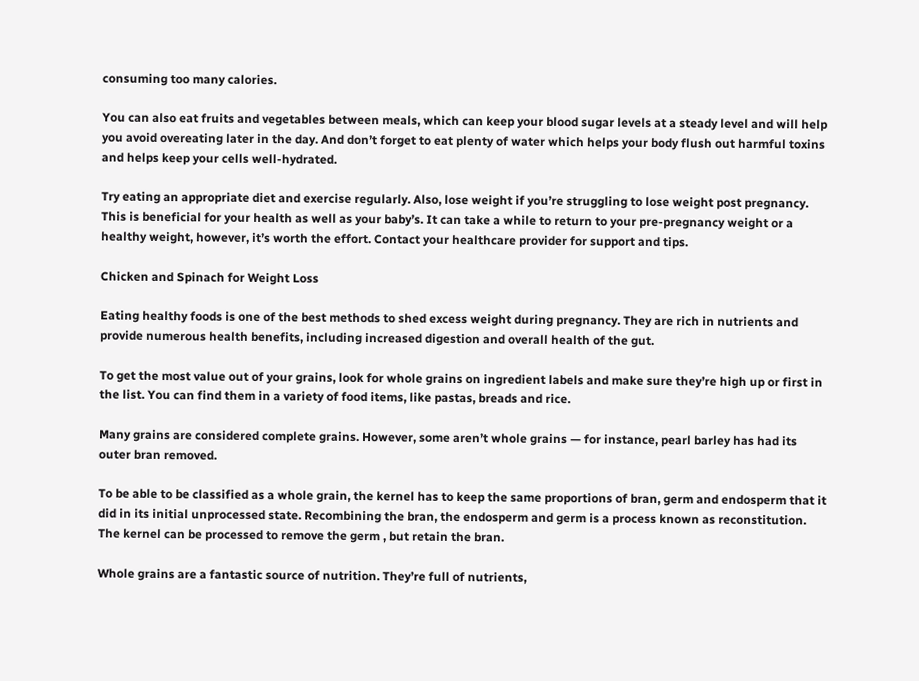consuming too many calories.

You can also eat fruits and vegetables between meals, which can keep your blood sugar levels at a steady level and will help you avoid overeating later in the day. And don’t forget to eat plenty of water which helps your body flush out harmful toxins and helps keep your cells well-hydrated.

Try eating an appropriate diet and exercise regularly. Also, lose weight if you’re struggling to lose weight post pregnancy. This is beneficial for your health as well as your baby’s. It can take a while to return to your pre-pregnancy weight or a healthy weight, however, it’s worth the effort. Contact your healthcare provider for support and tips.

Chicken and Spinach for Weight Loss

Eating healthy foods is one of the best methods to shed excess weight during pregnancy. They are rich in nutrients and provide numerous health benefits, including increased digestion and overall health of the gut.

To get the most value out of your grains, look for whole grains on ingredient labels and make sure they’re high up or first in the list. You can find them in a variety of food items, like pastas, breads and rice.

Many grains are considered complete grains. However, some aren’t whole grains — for instance, pearl barley has had its outer bran removed.

To be able to be classified as a whole grain, the kernel has to keep the same proportions of bran, germ and endosperm that it did in its initial unprocessed state. Recombining the bran, the endosperm and germ is a process known as reconstitution. The kernel can be processed to remove the germ , but retain the bran.

Whole grains are a fantastic source of nutrition. They’re full of nutrients,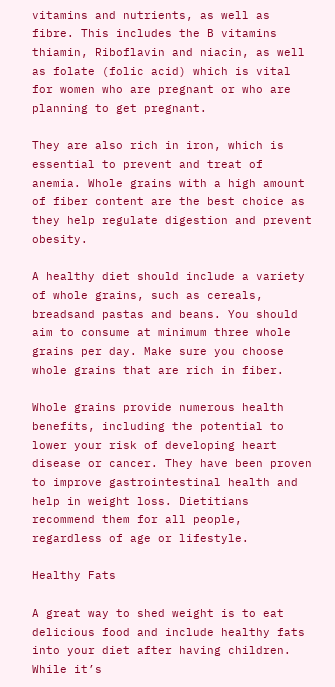vitamins and nutrients, as well as fibre. This includes the B vitamins thiamin, Riboflavin and niacin, as well as folate (folic acid) which is vital for women who are pregnant or who are planning to get pregnant.

They are also rich in iron, which is essential to prevent and treat of anemia. Whole grains with a high amount of fiber content are the best choice as they help regulate digestion and prevent obesity.

A healthy diet should include a variety of whole grains, such as cereals, breadsand pastas and beans. You should aim to consume at minimum three whole grains per day. Make sure you choose whole grains that are rich in fiber.

Whole grains provide numerous health benefits, including the potential to lower your risk of developing heart disease or cancer. They have been proven to improve gastrointestinal health and help in weight loss. Dietitians recommend them for all people, regardless of age or lifestyle.

Healthy Fats

A great way to shed weight is to eat delicious food and include healthy fats into your diet after having children. While it’s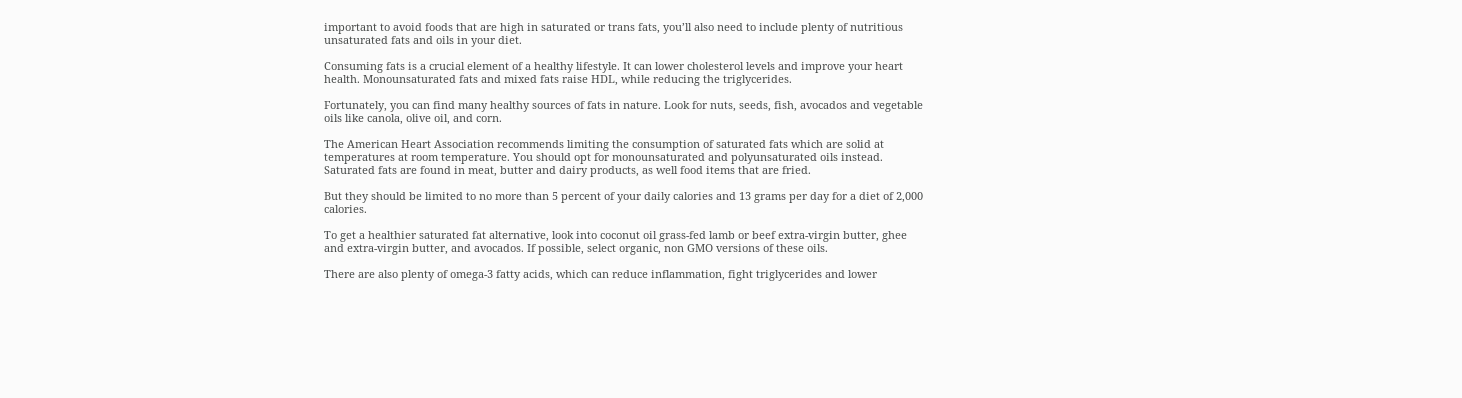important to avoid foods that are high in saturated or trans fats, you’ll also need to include plenty of nutritious unsaturated fats and oils in your diet.

Consuming fats is a crucial element of a healthy lifestyle. It can lower cholesterol levels and improve your heart health. Monounsaturated fats and mixed fats raise HDL, while reducing the triglycerides.

Fortunately, you can find many healthy sources of fats in nature. Look for nuts, seeds, fish, avocados and vegetable oils like canola, olive oil, and corn.

The American Heart Association recommends limiting the consumption of saturated fats which are solid at temperatures at room temperature. You should opt for monounsaturated and polyunsaturated oils instead. Saturated fats are found in meat, butter and dairy products, as well food items that are fried.

But they should be limited to no more than 5 percent of your daily calories and 13 grams per day for a diet of 2,000 calories.

To get a healthier saturated fat alternative, look into coconut oil grass-fed lamb or beef extra-virgin butter, ghee and extra-virgin butter, and avocados. If possible, select organic, non GMO versions of these oils.

There are also plenty of omega-3 fatty acids, which can reduce inflammation, fight triglycerides and lower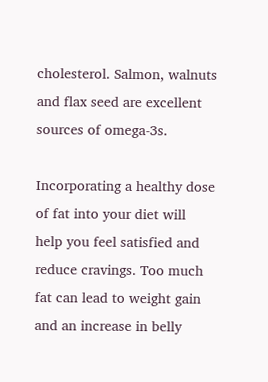cholesterol. Salmon, walnuts and flax seed are excellent sources of omega-3s.

Incorporating a healthy dose of fat into your diet will help you feel satisfied and reduce cravings. Too much fat can lead to weight gain and an increase in belly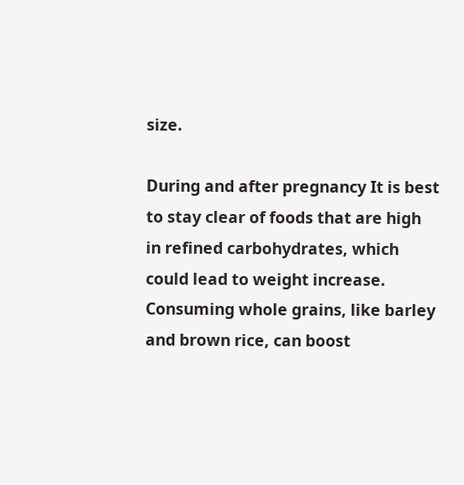size.

During and after pregnancy It is best to stay clear of foods that are high in refined carbohydrates, which could lead to weight increase. Consuming whole grains, like barley and brown rice, can boost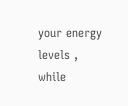your energy levels , while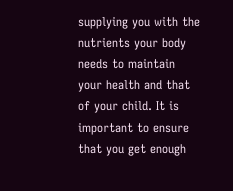supplying you with the nutrients your body needs to maintain your health and that of your child. It is important to ensure that you get enough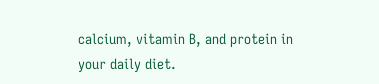calcium, vitamin B, and protein in your daily diet.